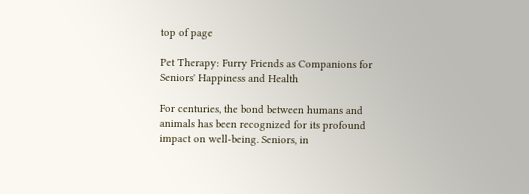top of page

Pet Therapy: Furry Friends as Companions for Seniors' Happiness and Health

For centuries, the bond between humans and animals has been recognized for its profound impact on well-being. Seniors, in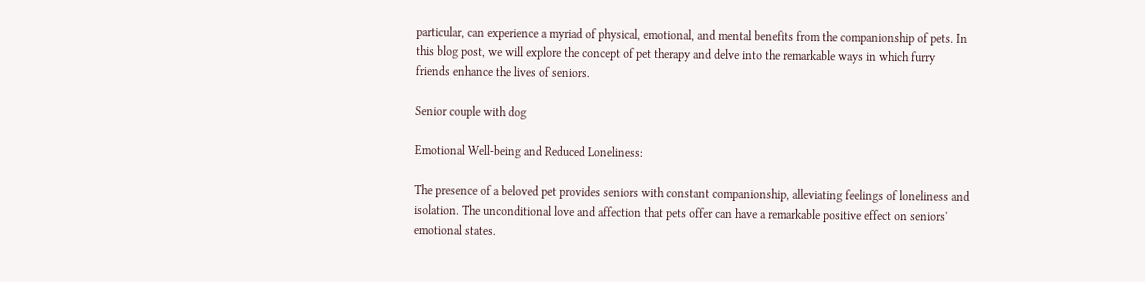particular, can experience a myriad of physical, emotional, and mental benefits from the companionship of pets. In this blog post, we will explore the concept of pet therapy and delve into the remarkable ways in which furry friends enhance the lives of seniors.

Senior couple with dog

Emotional Well-being and Reduced Loneliness:

The presence of a beloved pet provides seniors with constant companionship, alleviating feelings of loneliness and isolation. The unconditional love and affection that pets offer can have a remarkable positive effect on seniors' emotional states.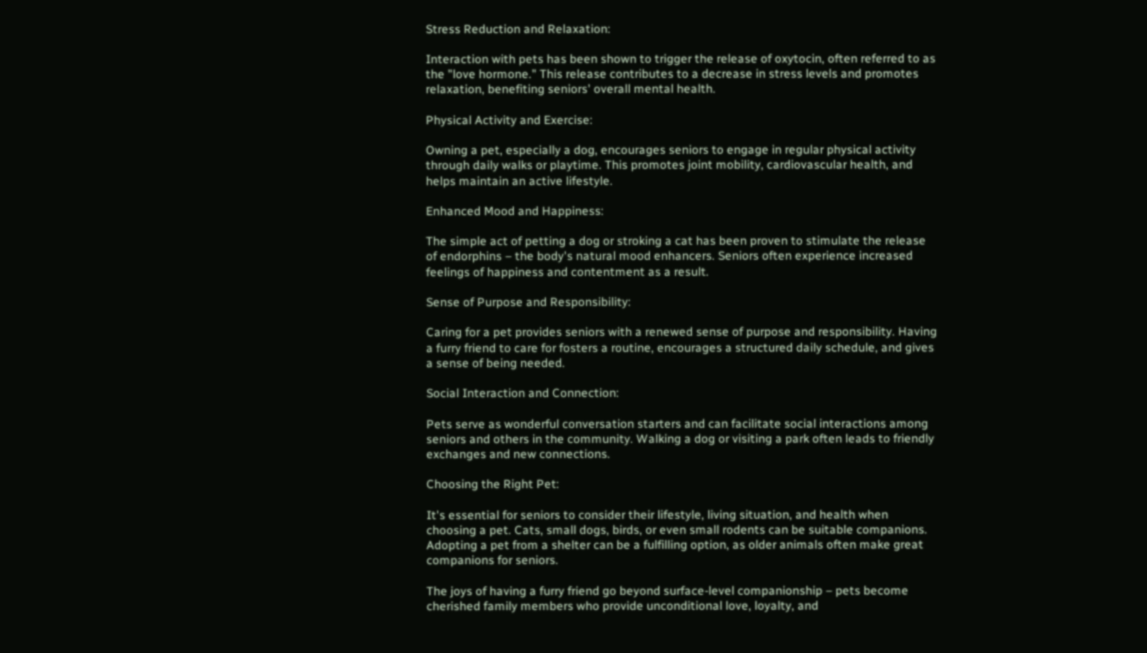Stress Reduction and Relaxation:

Interaction with pets has been shown to trigger the release of oxytocin, often referred to as the "love hormone." This release contributes to a decrease in stress levels and promotes relaxation, benefiting seniors' overall mental health.

Physical Activity and Exercise:

Owning a pet, especially a dog, encourages seniors to engage in regular physical activity through daily walks or playtime. This promotes joint mobility, cardiovascular health, and helps maintain an active lifestyle.

Enhanced Mood and Happiness:

The simple act of petting a dog or stroking a cat has been proven to stimulate the release of endorphins – the body's natural mood enhancers. Seniors often experience increased feelings of happiness and contentment as a result.

Sense of Purpose and Responsibility:

Caring for a pet provides seniors with a renewed sense of purpose and responsibility. Having a furry friend to care for fosters a routine, encourages a structured daily schedule, and gives a sense of being needed.

Social Interaction and Connection:

Pets serve as wonderful conversation starters and can facilitate social interactions among seniors and others in the community. Walking a dog or visiting a park often leads to friendly exchanges and new connections.

Choosing the Right Pet:

It's essential for seniors to consider their lifestyle, living situation, and health when choosing a pet. Cats, small dogs, birds, or even small rodents can be suitable companions. Adopting a pet from a shelter can be a fulfilling option, as older animals often make great companions for seniors.

The joys of having a furry friend go beyond surface-level companionship – pets become cherished family members who provide unconditional love, loyalty, and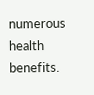numerous health benefits.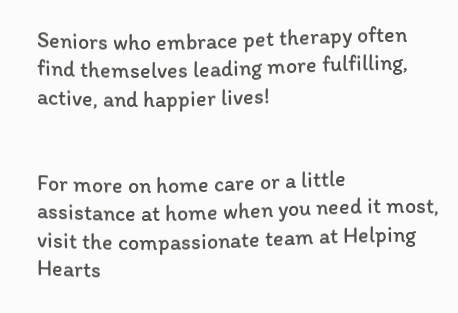Seniors who embrace pet therapy often find themselves leading more fulfilling, active, and happier lives!


For more on home care or a little assistance at home when you need it most, visit the compassionate team at Helping Hearts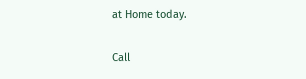at Home today.

Call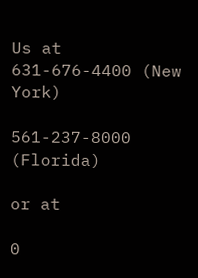Us at 631-676-4400 (New York)

561-237-8000 (Florida)

or at

0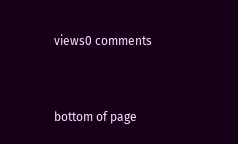views0 comments


bottom of page